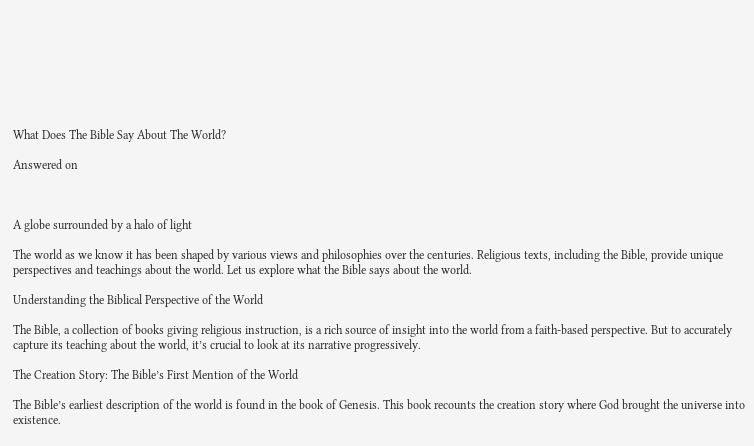What Does The Bible Say About The World?

Answered on



A globe surrounded by a halo of light

The world as we know it has been shaped by various views and philosophies over the centuries. Religious texts, including the Bible, provide unique perspectives and teachings about the world. Let us explore what the Bible says about the world.

Understanding the Biblical Perspective of the World

The Bible, a collection of books giving religious instruction, is a rich source of insight into the world from a faith-based perspective. But to accurately capture its teaching about the world, it’s crucial to look at its narrative progressively.

The Creation Story: The Bible’s First Mention of the World

The Bible’s earliest description of the world is found in the book of Genesis. This book recounts the creation story where God brought the universe into existence.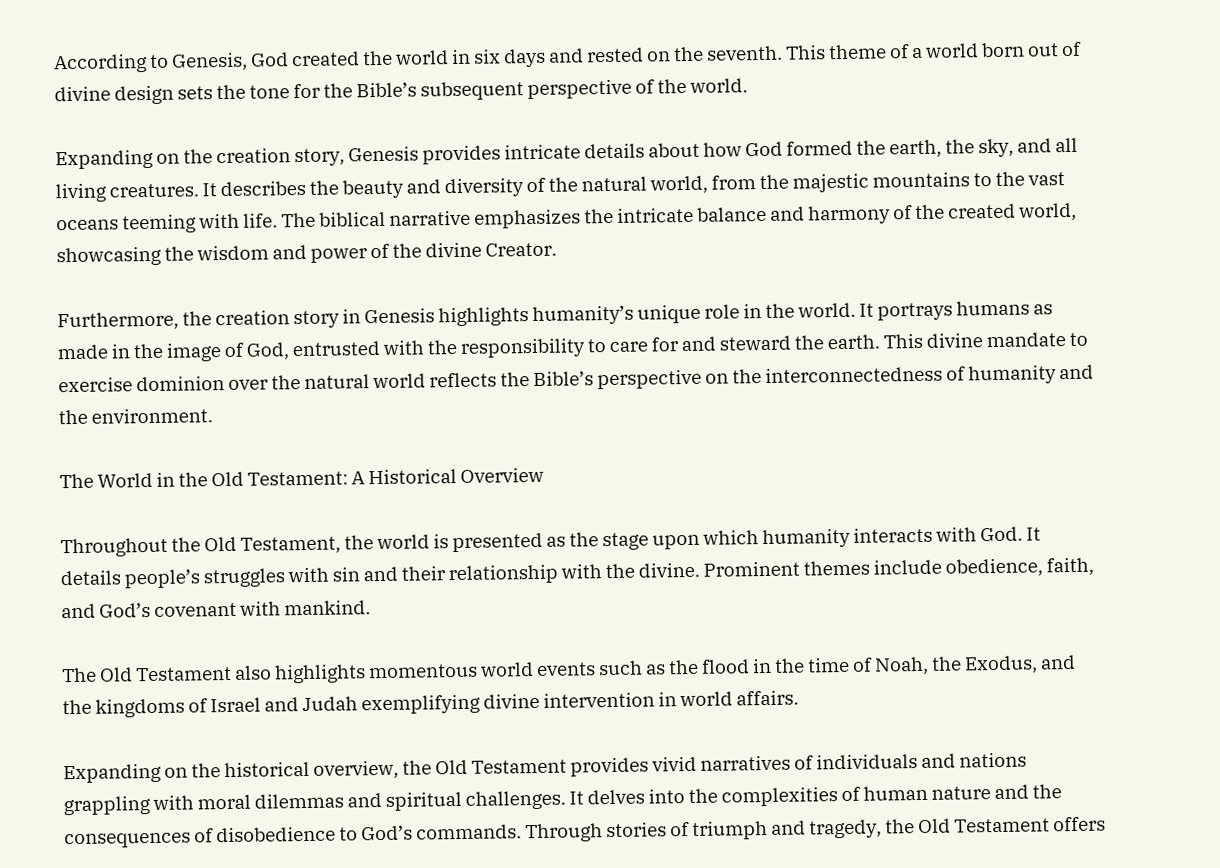According to Genesis, God created the world in six days and rested on the seventh. This theme of a world born out of divine design sets the tone for the Bible’s subsequent perspective of the world.

Expanding on the creation story, Genesis provides intricate details about how God formed the earth, the sky, and all living creatures. It describes the beauty and diversity of the natural world, from the majestic mountains to the vast oceans teeming with life. The biblical narrative emphasizes the intricate balance and harmony of the created world, showcasing the wisdom and power of the divine Creator.

Furthermore, the creation story in Genesis highlights humanity’s unique role in the world. It portrays humans as made in the image of God, entrusted with the responsibility to care for and steward the earth. This divine mandate to exercise dominion over the natural world reflects the Bible’s perspective on the interconnectedness of humanity and the environment.

The World in the Old Testament: A Historical Overview

Throughout the Old Testament, the world is presented as the stage upon which humanity interacts with God. It details people’s struggles with sin and their relationship with the divine. Prominent themes include obedience, faith, and God’s covenant with mankind.

The Old Testament also highlights momentous world events such as the flood in the time of Noah, the Exodus, and the kingdoms of Israel and Judah exemplifying divine intervention in world affairs.

Expanding on the historical overview, the Old Testament provides vivid narratives of individuals and nations grappling with moral dilemmas and spiritual challenges. It delves into the complexities of human nature and the consequences of disobedience to God’s commands. Through stories of triumph and tragedy, the Old Testament offers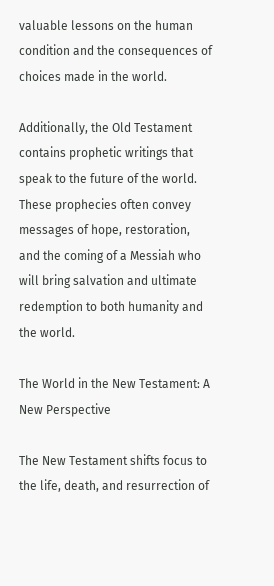valuable lessons on the human condition and the consequences of choices made in the world.

Additionally, the Old Testament contains prophetic writings that speak to the future of the world. These prophecies often convey messages of hope, restoration, and the coming of a Messiah who will bring salvation and ultimate redemption to both humanity and the world.

The World in the New Testament: A New Perspective

The New Testament shifts focus to the life, death, and resurrection of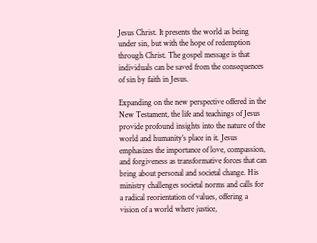Jesus Christ. It presents the world as being under sin, but with the hope of redemption through Christ. The gospel message is that individuals can be saved from the consequences of sin by faith in Jesus.

Expanding on the new perspective offered in the New Testament, the life and teachings of Jesus provide profound insights into the nature of the world and humanity’s place in it. Jesus emphasizes the importance of love, compassion, and forgiveness as transformative forces that can bring about personal and societal change. His ministry challenges societal norms and calls for a radical reorientation of values, offering a vision of a world where justice,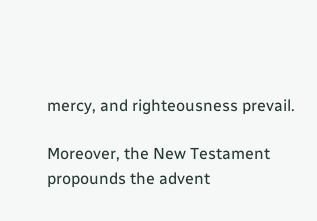mercy, and righteousness prevail.

Moreover, the New Testament propounds the advent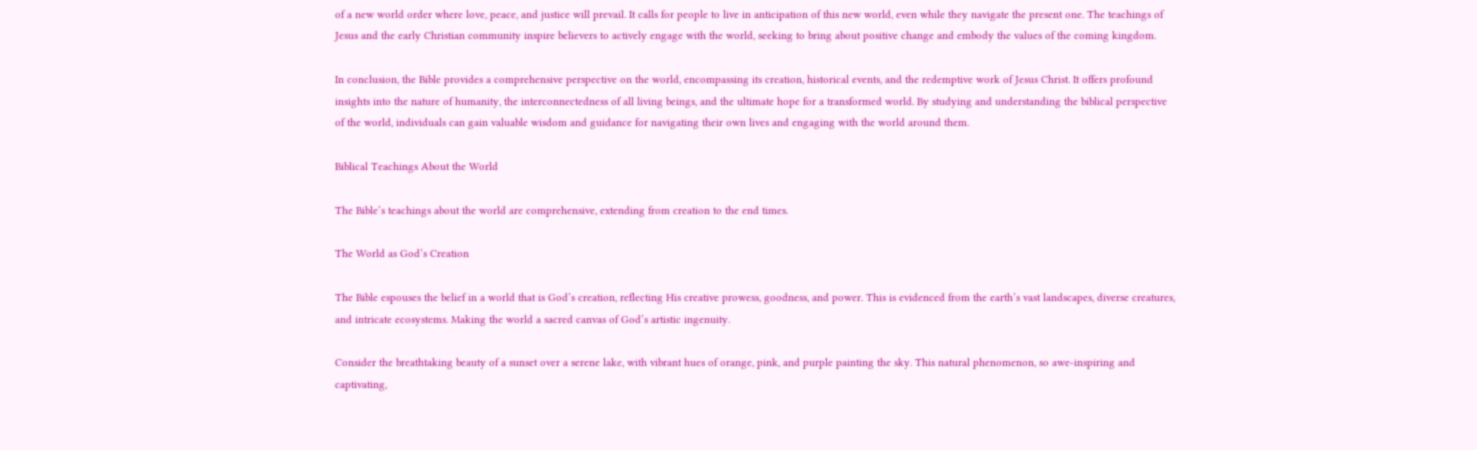of a new world order where love, peace, and justice will prevail. It calls for people to live in anticipation of this new world, even while they navigate the present one. The teachings of Jesus and the early Christian community inspire believers to actively engage with the world, seeking to bring about positive change and embody the values of the coming kingdom.

In conclusion, the Bible provides a comprehensive perspective on the world, encompassing its creation, historical events, and the redemptive work of Jesus Christ. It offers profound insights into the nature of humanity, the interconnectedness of all living beings, and the ultimate hope for a transformed world. By studying and understanding the biblical perspective of the world, individuals can gain valuable wisdom and guidance for navigating their own lives and engaging with the world around them.

Biblical Teachings About the World

The Bible’s teachings about the world are comprehensive, extending from creation to the end times.

The World as God’s Creation

The Bible espouses the belief in a world that is God’s creation, reflecting His creative prowess, goodness, and power. This is evidenced from the earth’s vast landscapes, diverse creatures, and intricate ecosystems. Making the world a sacred canvas of God’s artistic ingenuity.

Consider the breathtaking beauty of a sunset over a serene lake, with vibrant hues of orange, pink, and purple painting the sky. This natural phenomenon, so awe-inspiring and captivating,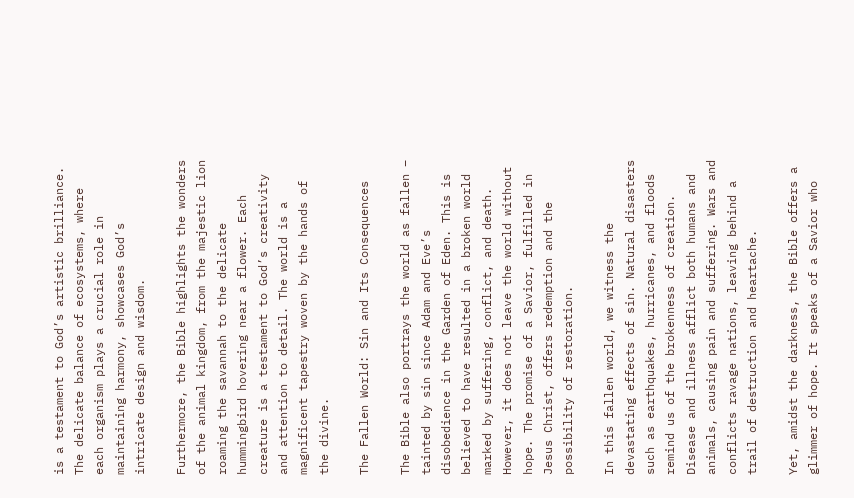is a testament to God’s artistic brilliance. The delicate balance of ecosystems, where each organism plays a crucial role in maintaining harmony, showcases God’s intricate design and wisdom.

Furthermore, the Bible highlights the wonders of the animal kingdom, from the majestic lion roaming the savannah to the delicate hummingbird hovering near a flower. Each creature is a testament to God’s creativity and attention to detail. The world is a magnificent tapestry woven by the hands of the divine.

The Fallen World: Sin and Its Consequences

The Bible also portrays the world as fallen – tainted by sin since Adam and Eve’s disobedience in the Garden of Eden. This is believed to have resulted in a broken world marked by suffering, conflict, and death. However, it does not leave the world without hope. The promise of a Savior, fulfilled in Jesus Christ, offers redemption and the possibility of restoration.

In this fallen world, we witness the devastating effects of sin. Natural disasters such as earthquakes, hurricanes, and floods remind us of the brokenness of creation. Disease and illness afflict both humans and animals, causing pain and suffering. Wars and conflicts ravage nations, leaving behind a trail of destruction and heartache.

Yet, amidst the darkness, the Bible offers a glimmer of hope. It speaks of a Savior who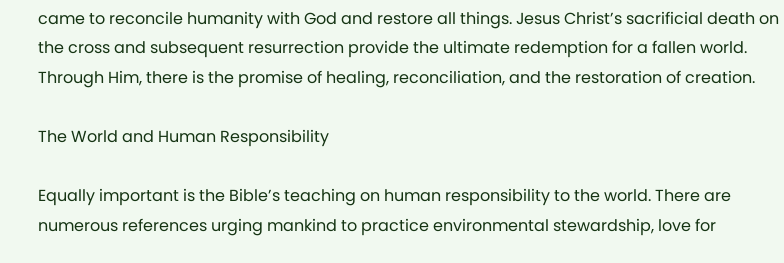came to reconcile humanity with God and restore all things. Jesus Christ’s sacrificial death on the cross and subsequent resurrection provide the ultimate redemption for a fallen world. Through Him, there is the promise of healing, reconciliation, and the restoration of creation.

The World and Human Responsibility

Equally important is the Bible’s teaching on human responsibility to the world. There are numerous references urging mankind to practice environmental stewardship, love for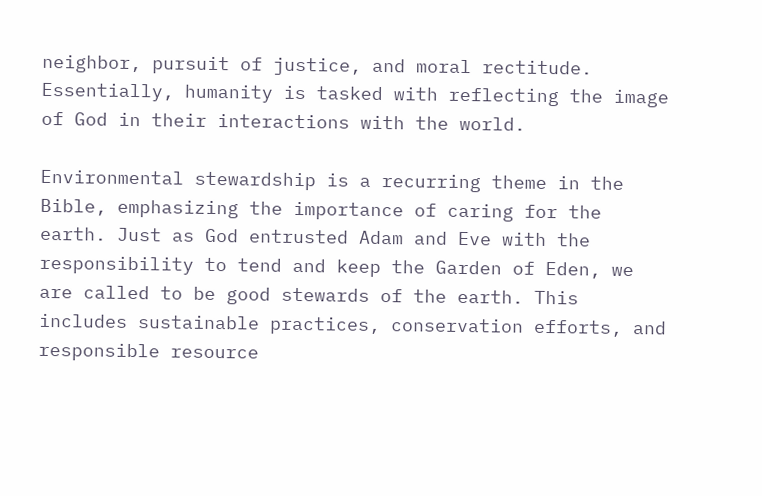neighbor, pursuit of justice, and moral rectitude. Essentially, humanity is tasked with reflecting the image of God in their interactions with the world.

Environmental stewardship is a recurring theme in the Bible, emphasizing the importance of caring for the earth. Just as God entrusted Adam and Eve with the responsibility to tend and keep the Garden of Eden, we are called to be good stewards of the earth. This includes sustainable practices, conservation efforts, and responsible resource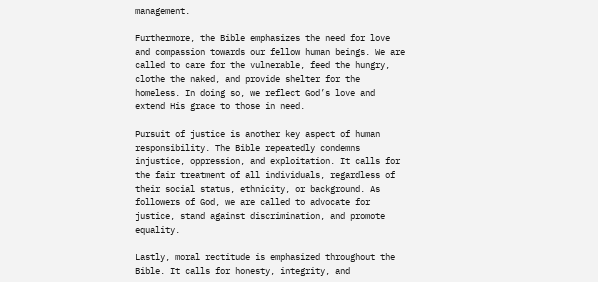management.

Furthermore, the Bible emphasizes the need for love and compassion towards our fellow human beings. We are called to care for the vulnerable, feed the hungry, clothe the naked, and provide shelter for the homeless. In doing so, we reflect God’s love and extend His grace to those in need.

Pursuit of justice is another key aspect of human responsibility. The Bible repeatedly condemns injustice, oppression, and exploitation. It calls for the fair treatment of all individuals, regardless of their social status, ethnicity, or background. As followers of God, we are called to advocate for justice, stand against discrimination, and promote equality.

Lastly, moral rectitude is emphasized throughout the Bible. It calls for honesty, integrity, and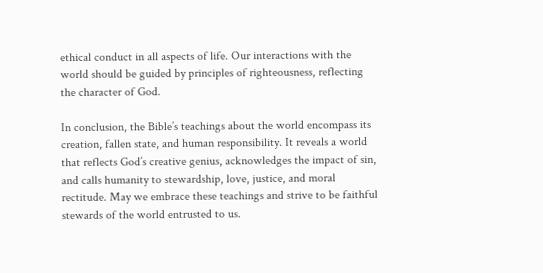ethical conduct in all aspects of life. Our interactions with the world should be guided by principles of righteousness, reflecting the character of God.

In conclusion, the Bible’s teachings about the world encompass its creation, fallen state, and human responsibility. It reveals a world that reflects God’s creative genius, acknowledges the impact of sin, and calls humanity to stewardship, love, justice, and moral rectitude. May we embrace these teachings and strive to be faithful stewards of the world entrusted to us.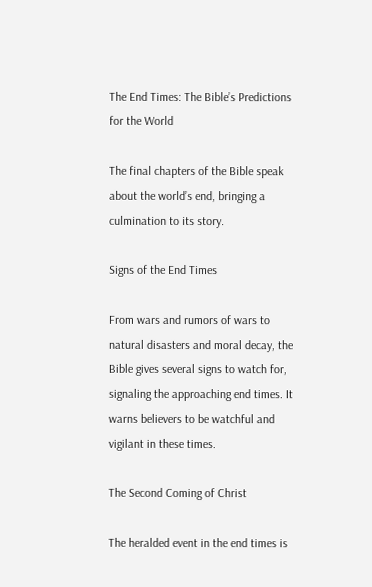The End Times: The Bible’s Predictions for the World

The final chapters of the Bible speak about the world’s end, bringing a culmination to its story.

Signs of the End Times

From wars and rumors of wars to natural disasters and moral decay, the Bible gives several signs to watch for, signaling the approaching end times. It warns believers to be watchful and vigilant in these times.

The Second Coming of Christ

The heralded event in the end times is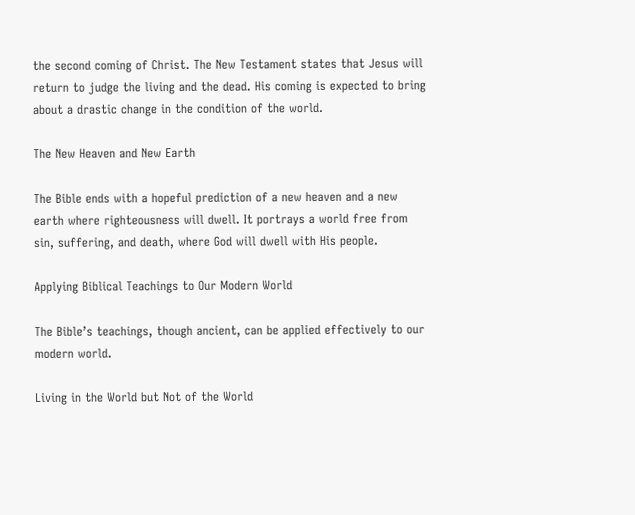the second coming of Christ. The New Testament states that Jesus will return to judge the living and the dead. His coming is expected to bring about a drastic change in the condition of the world.

The New Heaven and New Earth

The Bible ends with a hopeful prediction of a new heaven and a new earth where righteousness will dwell. It portrays a world free from sin, suffering, and death, where God will dwell with His people.

Applying Biblical Teachings to Our Modern World

The Bible’s teachings, though ancient, can be applied effectively to our modern world.

Living in the World but Not of the World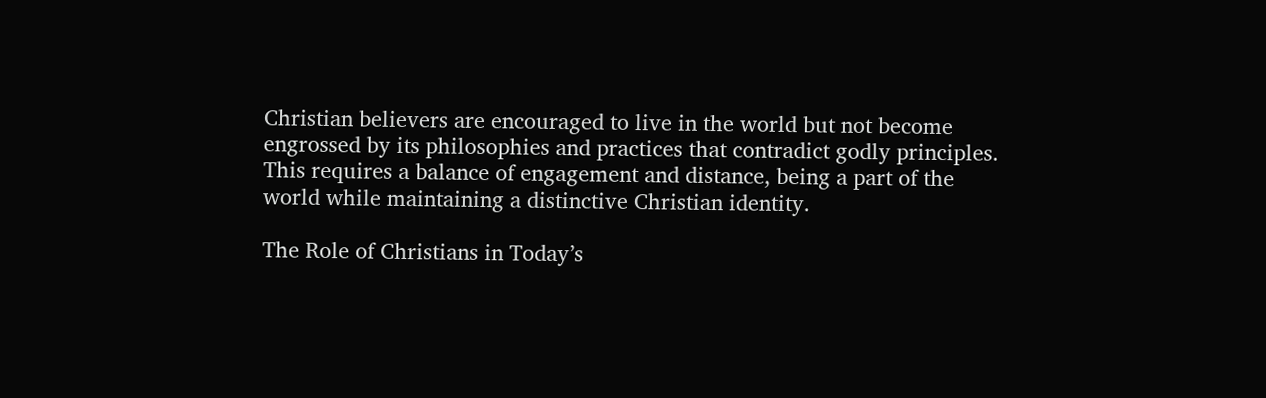Christian believers are encouraged to live in the world but not become engrossed by its philosophies and practices that contradict godly principles. This requires a balance of engagement and distance, being a part of the world while maintaining a distinctive Christian identity.

The Role of Christians in Today’s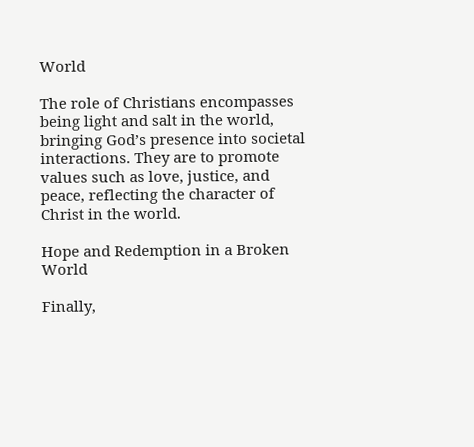World

The role of Christians encompasses being light and salt in the world, bringing God’s presence into societal interactions. They are to promote values such as love, justice, and peace, reflecting the character of Christ in the world.

Hope and Redemption in a Broken World

Finally,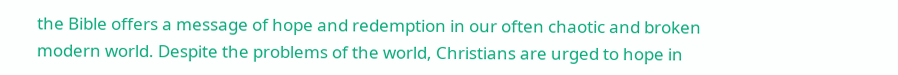the Bible offers a message of hope and redemption in our often chaotic and broken modern world. Despite the problems of the world, Christians are urged to hope in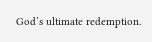God’s ultimate redemption.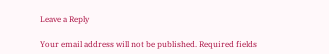Leave a Reply

Your email address will not be published. Required fields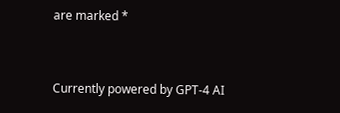are marked *


Currently powered by GPT-4 AI